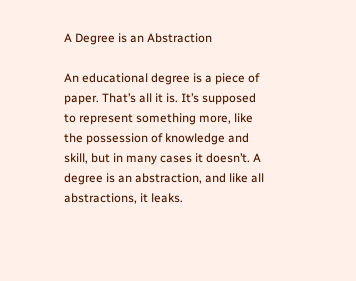A Degree is an Abstraction

An educational degree is a piece of paper. That’s all it is. It’s supposed to represent something more, like the possession of knowledge and skill, but in many cases it doesn’t. A degree is an abstraction, and like all abstractions, it leaks.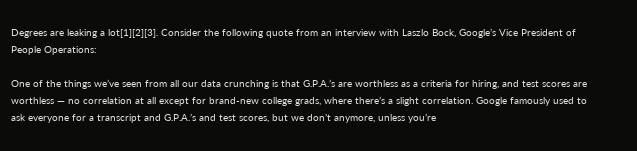Degrees are leaking a lot[1][2][3]. Consider the following quote from an interview with Laszlo Bock, Google’s Vice President of People Operations:

One of the things we’ve seen from all our data crunching is that G.P.A.’s are worthless as a criteria for hiring, and test scores are worthless — no correlation at all except for brand-new college grads, where there’s a slight correlation. Google famously used to ask everyone for a transcript and G.P.A.’s and test scores, but we don’t anymore, unless you’re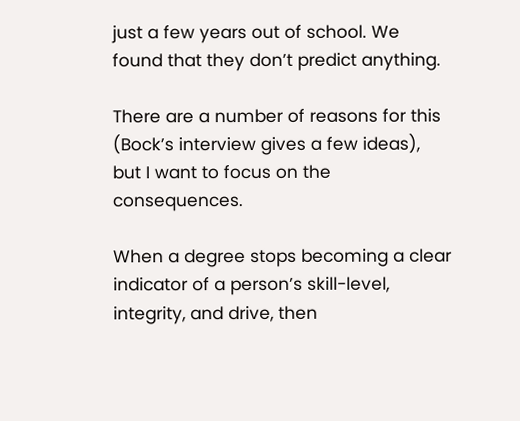just a few years out of school. We found that they don’t predict anything.

There are a number of reasons for this (Bock’s interview gives a few ideas), but I want to focus on the consequences.

When a degree stops becoming a clear indicator of a person’s skill-level, integrity, and drive, then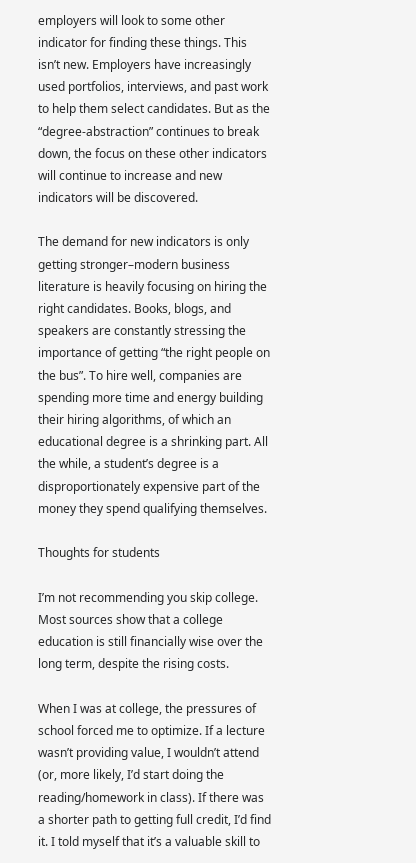employers will look to some other indicator for finding these things. This isn’t new. Employers have increasingly used portfolios, interviews, and past work to help them select candidates. But as the “degree-abstraction” continues to break down, the focus on these other indicators will continue to increase and new indicators will be discovered.

The demand for new indicators is only getting stronger–modern business literature is heavily focusing on hiring the right candidates. Books, blogs, and speakers are constantly stressing the importance of getting “the right people on the bus”. To hire well, companies are spending more time and energy building their hiring algorithms, of which an educational degree is a shrinking part. All the while, a student’s degree is a disproportionately expensive part of the money they spend qualifying themselves.

Thoughts for students

I’m not recommending you skip college. Most sources show that a college education is still financially wise over the long term, despite the rising costs.

When I was at college, the pressures of school forced me to optimize. If a lecture wasn’t providing value, I wouldn’t attend (or, more likely, I’d start doing the reading/homework in class). If there was a shorter path to getting full credit, I’d find it. I told myself that it’s a valuable skill to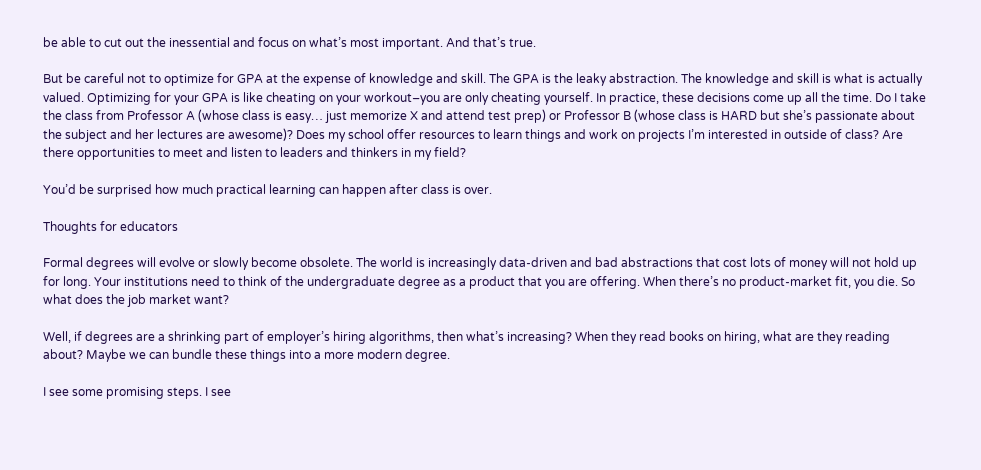be able to cut out the inessential and focus on what’s most important. And that’s true.

But be careful not to optimize for GPA at the expense of knowledge and skill. The GPA is the leaky abstraction. The knowledge and skill is what is actually valued. Optimizing for your GPA is like cheating on your workout–you are only cheating yourself. In practice, these decisions come up all the time. Do I take the class from Professor A (whose class is easy… just memorize X and attend test prep) or Professor B (whose class is HARD but she’s passionate about the subject and her lectures are awesome)? Does my school offer resources to learn things and work on projects I’m interested in outside of class? Are there opportunities to meet and listen to leaders and thinkers in my field?

You’d be surprised how much practical learning can happen after class is over.

Thoughts for educators

Formal degrees will evolve or slowly become obsolete. The world is increasingly data-driven and bad abstractions that cost lots of money will not hold up for long. Your institutions need to think of the undergraduate degree as a product that you are offering. When there’s no product-market fit, you die. So what does the job market want?

Well, if degrees are a shrinking part of employer’s hiring algorithms, then what’s increasing? When they read books on hiring, what are they reading about? Maybe we can bundle these things into a more modern degree.

I see some promising steps. I see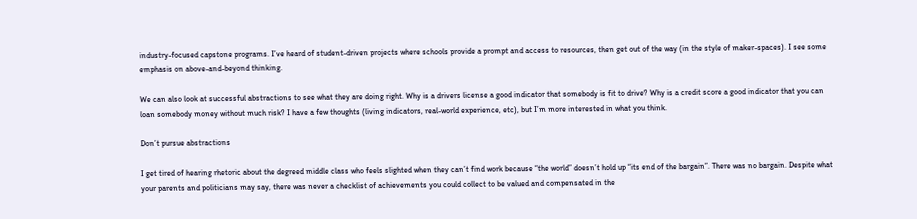industry-focused capstone programs. I’ve heard of student-driven projects where schools provide a prompt and access to resources, then get out of the way (in the style of maker-spaces). I see some emphasis on above-and-beyond thinking.

We can also look at successful abstractions to see what they are doing right. Why is a drivers license a good indicator that somebody is fit to drive? Why is a credit score a good indicator that you can loan somebody money without much risk? I have a few thoughts (living indicators, real-world experience, etc), but I’m more interested in what you think.

Don’t pursue abstractions

I get tired of hearing rhetoric about the degreed middle class who feels slighted when they can’t find work because “the world” doesn’t hold up “its end of the bargain”. There was no bargain. Despite what your parents and politicians may say, there was never a checklist of achievements you could collect to be valued and compensated in the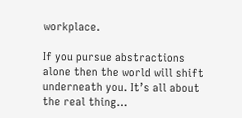workplace.

If you pursue abstractions alone then the world will shift underneath you. It’s all about the real thing…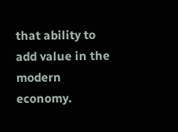that ability to add value in the modern economy.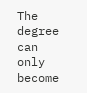The degree can only become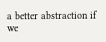a better abstraction if we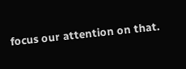focus our attention on that.